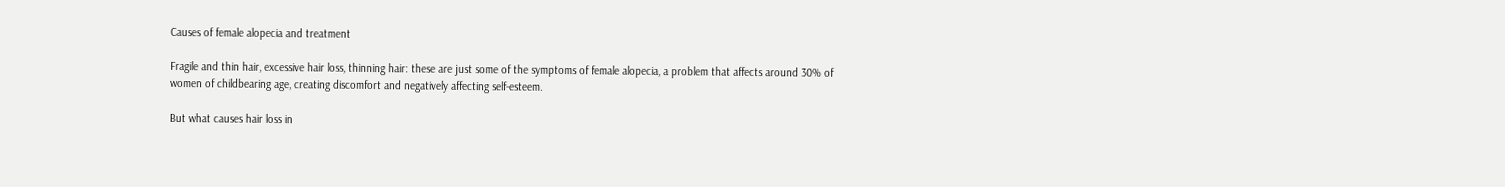Causes of female alopecia and treatment

Fragile and thin hair, excessive hair loss, thinning hair: these are just some of the symptoms of female alopecia, a problem that affects around 30% of women of childbearing age, creating discomfort and negatively affecting self-esteem.

But what causes hair loss in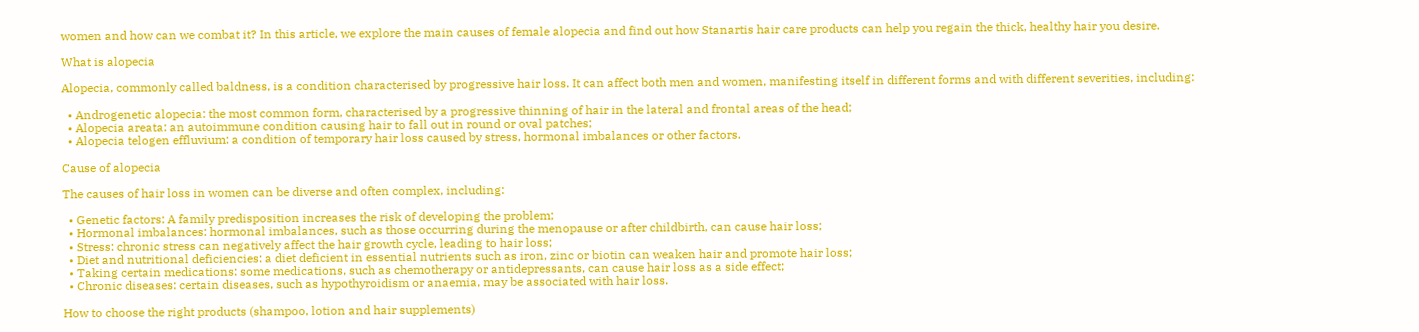women and how can we combat it? In this article, we explore the main causes of female alopecia and find out how Stanartis hair care products can help you regain the thick, healthy hair you desire.

What is alopecia

Alopecia, commonly called baldness, is a condition characterised by progressive hair loss. It can affect both men and women, manifesting itself in different forms and with different severities, including:

  • Androgenetic alopecia: the most common form, characterised by a progressive thinning of hair in the lateral and frontal areas of the head;
  • Alopecia areata: an autoimmune condition causing hair to fall out in round or oval patches;
  • Alopecia telogen effluvium: a condition of temporary hair loss caused by stress, hormonal imbalances or other factors.

Cause of alopecia

The causes of hair loss in women can be diverse and often complex, including:

  • Genetic factors: A family predisposition increases the risk of developing the problem;
  • Hormonal imbalances: hormonal imbalances, such as those occurring during the menopause or after childbirth, can cause hair loss;
  • Stress: chronic stress can negatively affect the hair growth cycle, leading to hair loss;
  • Diet and nutritional deficiencies: a diet deficient in essential nutrients such as iron, zinc or biotin can weaken hair and promote hair loss;
  • Taking certain medications: some medications, such as chemotherapy or antidepressants, can cause hair loss as a side effect;
  • Chronic diseases: certain diseases, such as hypothyroidism or anaemia, may be associated with hair loss.

How to choose the right products (shampoo, lotion and hair supplements)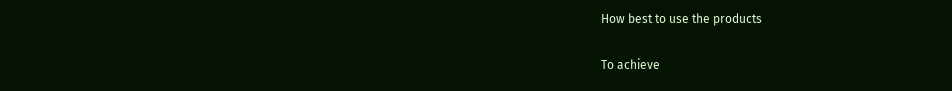How best to use the products

To achieve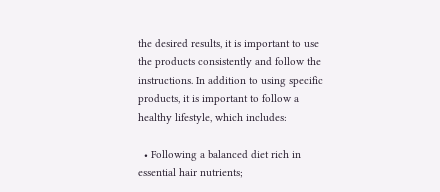the desired results, it is important to use the products consistently and follow the instructions. In addition to using specific products, it is important to follow a healthy lifestyle, which includes:

  • Following a balanced diet rich in essential hair nutrients;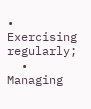• Exercising regularly;
  • Managing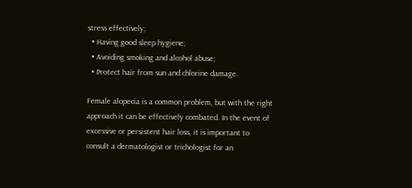stress effectively;
  • Having good sleep hygiene;
  • Avoiding smoking and alcohol abuse;
  • Protect hair from sun and chlorine damage.

Female alopecia is a common problem, but with the right approach it can be effectively combated. In the event of excessive or persistent hair loss, it is important to consult a dermatologist or trichologist for an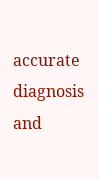accurate diagnosis and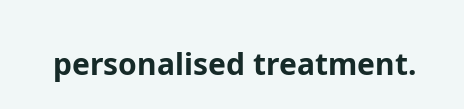personalised treatment.